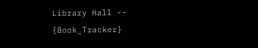Library Hall -- {Book_Tracker}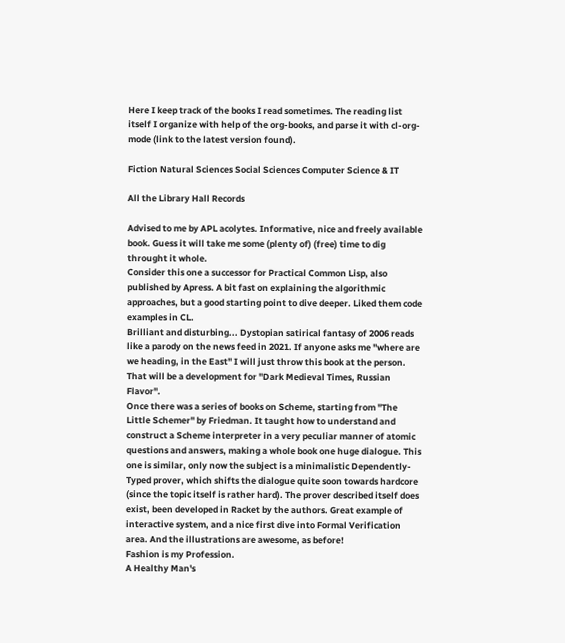Here I keep track of the books I read sometimes. The reading list itself I organize with help of the org-books, and parse it with cl-org-mode (link to the latest version found).

Fiction Natural Sciences Social Sciences Computer Science & IT

All the Library Hall Records

Advised to me by APL acolytes. Informative, nice and freely available book. Guess it will take me some (plenty of) (free) time to dig throught it whole.
Consider this one a successor for Practical Common Lisp, also published by Apress. A bit fast on explaining the algorithmic approaches, but a good starting point to dive deeper. Liked them code examples in CL.
Brilliant and disturbing... Dystopian satirical fantasy of 2006 reads like a parody on the news feed in 2021. If anyone asks me "where are we heading, in the East" I will just throw this book at the person. That will be a development for "Dark Medieval Times, Russian Flavor".
Once there was a series of books on Scheme, starting from "The Little Schemer" by Friedman. It taught how to understand and construct a Scheme interpreter in a very peculiar manner of atomic questions and answers, making a whole book one huge dialogue. This one is similar, only now the subject is a minimalistic Dependently-Typed prover, which shifts the dialogue quite soon towards hardcore (since the topic itself is rather hard). The prover described itself does exist, been developed in Racket by the authors. Great example of interactive system, and a nice first dive into Formal Verification area. And the illustrations are awesome, as before!
Fashion is my Profession.
A Healthy Man's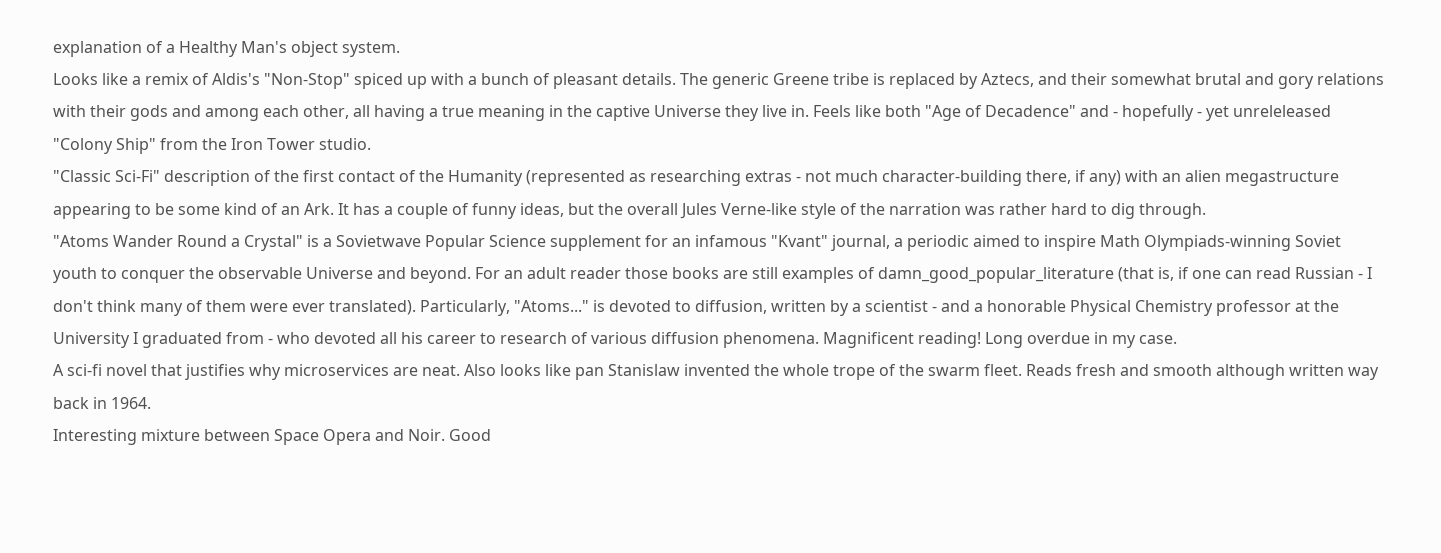explanation of a Healthy Man's object system.
Looks like a remix of Aldis's "Non-Stop" spiced up with a bunch of pleasant details. The generic Greene tribe is replaced by Aztecs, and their somewhat brutal and gory relations with their gods and among each other, all having a true meaning in the captive Universe they live in. Feels like both "Age of Decadence" and - hopefully - yet unreleleased "Colony Ship" from the Iron Tower studio.
"Classic Sci-Fi" description of the first contact of the Humanity (represented as researching extras - not much character-building there, if any) with an alien megastructure appearing to be some kind of an Ark. It has a couple of funny ideas, but the overall Jules Verne-like style of the narration was rather hard to dig through.
"Atoms Wander Round a Crystal" is a Sovietwave Popular Science supplement for an infamous "Kvant" journal, a periodic aimed to inspire Math Olympiads-winning Soviet youth to conquer the observable Universe and beyond. For an adult reader those books are still examples of damn_good_popular_literature (that is, if one can read Russian - I don't think many of them were ever translated). Particularly, "Atoms..." is devoted to diffusion, written by a scientist - and a honorable Physical Chemistry professor at the University I graduated from - who devoted all his career to research of various diffusion phenomena. Magnificent reading! Long overdue in my case.
A sci-fi novel that justifies why microservices are neat. Also looks like pan Stanislaw invented the whole trope of the swarm fleet. Reads fresh and smooth although written way back in 1964.
Interesting mixture between Space Opera and Noir. Good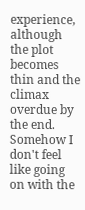experience, although the plot becomes thin and the climax overdue by the end. Somehow I don't feel like going on with the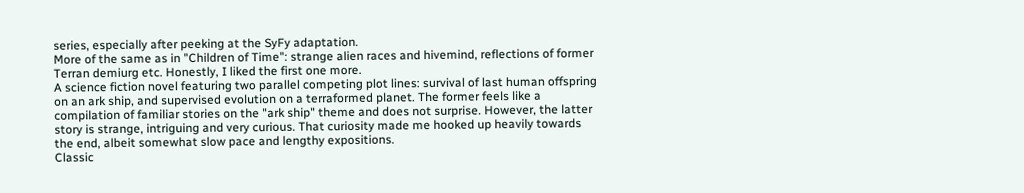series, especially after peeking at the SyFy adaptation.
More of the same as in "Children of Time": strange alien races and hivemind, reflections of former Terran demiurg etc. Honestly, I liked the first one more.
A science fiction novel featuring two parallel competing plot lines: survival of last human offspring on an ark ship, and supervised evolution on a terraformed planet. The former feels like a compilation of familiar stories on the "ark ship" theme and does not surprise. However, the latter story is strange, intriguing and very curious. That curiosity made me hooked up heavily towards the end, albeit somewhat slow pace and lengthy expositions.
Classic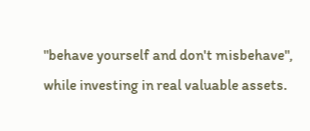"behave yourself and don't misbehave", while investing in real valuable assets.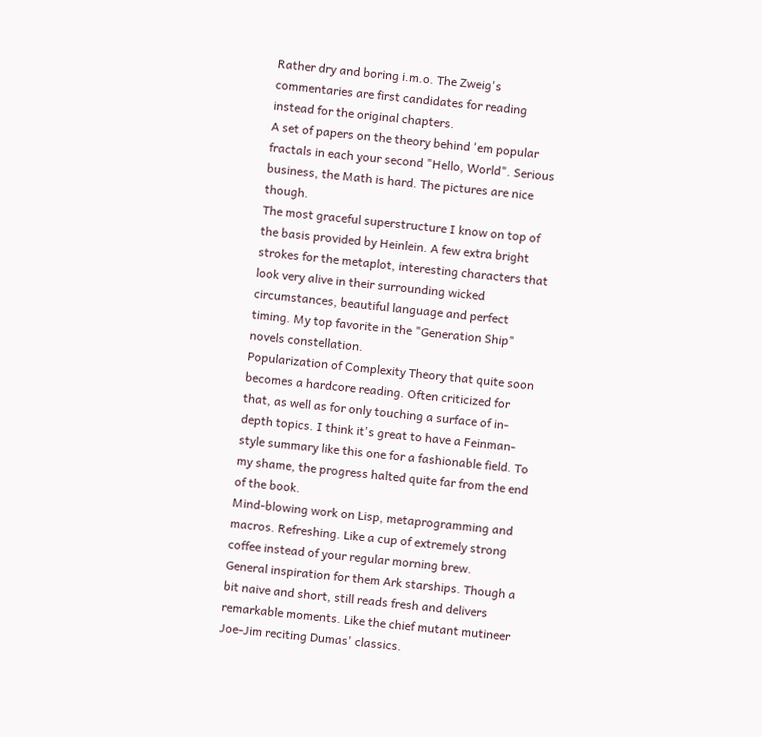Rather dry and boring i.m.o. The Zweig's commentaries are first candidates for reading instead for the original chapters.
A set of papers on the theory behind 'em popular fractals in each your second "Hello, World". Serious business, the Math is hard. The pictures are nice though.
The most graceful superstructure I know on top of the basis provided by Heinlein. A few extra bright strokes for the metaplot, interesting characters that look very alive in their surrounding wicked circumstances, beautiful language and perfect timing. My top favorite in the "Generation Ship" novels constellation.
Popularization of Complexity Theory that quite soon becomes a hardcore reading. Often criticized for that, as well as for only touching a surface of in-depth topics. I think it's great to have a Feinman-style summary like this one for a fashionable field. To my shame, the progress halted quite far from the end of the book.
Mind-blowing work on Lisp, metaprogramming and macros. Refreshing. Like a cup of extremely strong coffee instead of your regular morning brew.
General inspiration for them Ark starships. Though a bit naive and short, still reads fresh and delivers remarkable moments. Like the chief mutant mutineer Joe-Jim reciting Dumas' classics.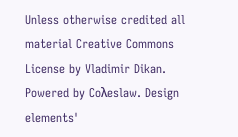Unless otherwise credited all material Creative Commons License by Vladimir Dikan.
Powered by Coλeslaw. Design elements'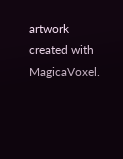artwork created with MagicaVoxel.